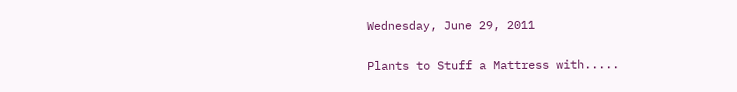Wednesday, June 29, 2011

Plants to Stuff a Mattress with.....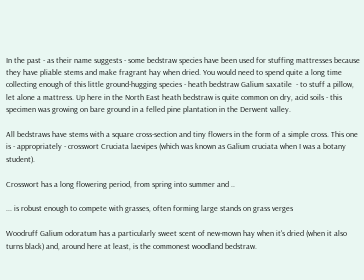In the past - as their name suggests - some bedstraw species have been used for stuffing mattresses because they have pliable stems and make fragrant hay when dried. You would need to spend quite a long time collecting enough of this little ground-hugging species - heath bedstraw Galium saxatile  - to stuff a pillow, let alone a mattress. Up here in the North East heath bedstraw is quite common on dry, acid soils - this specimen was growing on bare ground in a felled pine plantation in the Derwent valley.

All bedstraws have stems with a square cross-section and tiny flowers in the form of a simple cross. This one is - appropriately - crosswort Cruciata laevipes (which was known as Galium cruciata when I was a botany student).

Crosswort has a long flowering period, from spring into summer and ..

... is robust enough to compete with grasses, often forming large stands on grass verges

Woodruff Galium odoratum has a particularly sweet scent of new-mown hay when it's dried (when it also turns black) and, around here at least, is the commonest woodland bedstraw.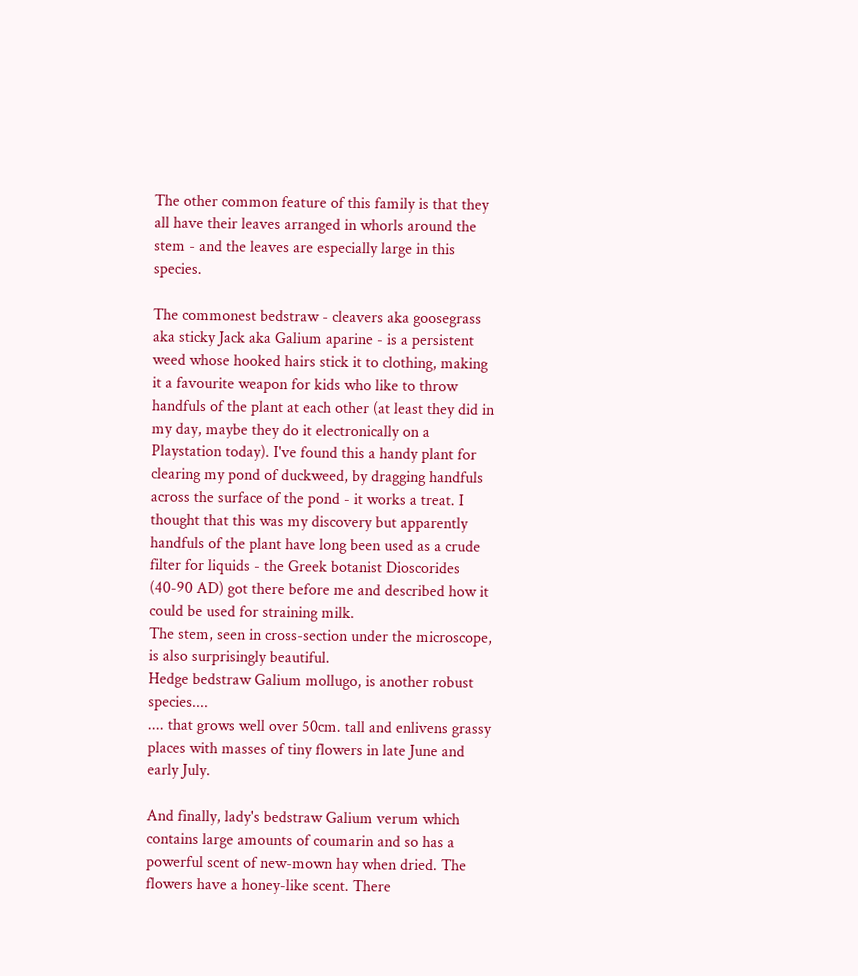The other common feature of this family is that they all have their leaves arranged in whorls around the stem - and the leaves are especially large in this species.

The commonest bedstraw - cleavers aka goosegrass aka sticky Jack aka Galium aparine - is a persistent weed whose hooked hairs stick it to clothing, making it a favourite weapon for kids who like to throw handfuls of the plant at each other (at least they did in my day, maybe they do it electronically on a Playstation today). I've found this a handy plant for clearing my pond of duckweed, by dragging handfuls across the surface of the pond - it works a treat. I thought that this was my discovery but apparently handfuls of the plant have long been used as a crude filter for liquids - the Greek botanist Dioscorides (40-90 AD) got there before me and described how it could be used for straining milk.
The stem, seen in cross-section under the microscope, is also surprisingly beautiful.
Hedge bedstraw Galium mollugo, is another robust species....
.... that grows well over 50cm. tall and enlivens grassy places with masses of tiny flowers in late June and early July.

And finally, lady's bedstraw Galium verum which contains large amounts of coumarin and so has a powerful scent of new-mown hay when dried. The flowers have a honey-like scent. There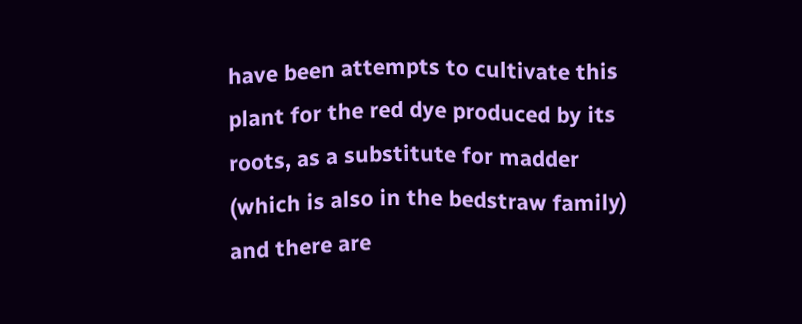have been attempts to cultivate this plant for the red dye produced by its roots, as a substitute for madder (which is also in the bedstraw family) and there are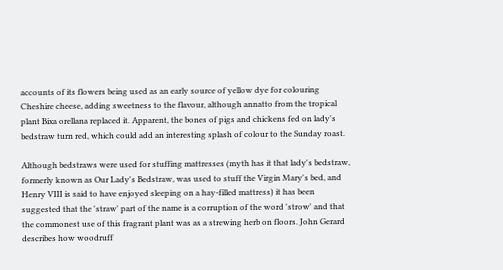accounts of its flowers being used as an early source of yellow dye for colouring Cheshire cheese, adding sweetness to the flavour, although annatto from the tropical plant Bixa orellana replaced it. Apparent, the bones of pigs and chickens fed on lady's bedstraw turn red, which could add an interesting splash of colour to the Sunday roast.

Although bedstraws were used for stuffing mattresses (myth has it that lady's bedstraw, formerly known as Our Lady's Bedstraw, was used to stuff the Virgin Mary's bed, and Henry VIII is said to have enjoyed sleeping on a hay-filled mattress) it has been suggested that the 'straw' part of the name is a corruption of the word 'strow' and that the commonest use of this fragrant plant was as a strewing herb on floors. John Gerard describes how woodruff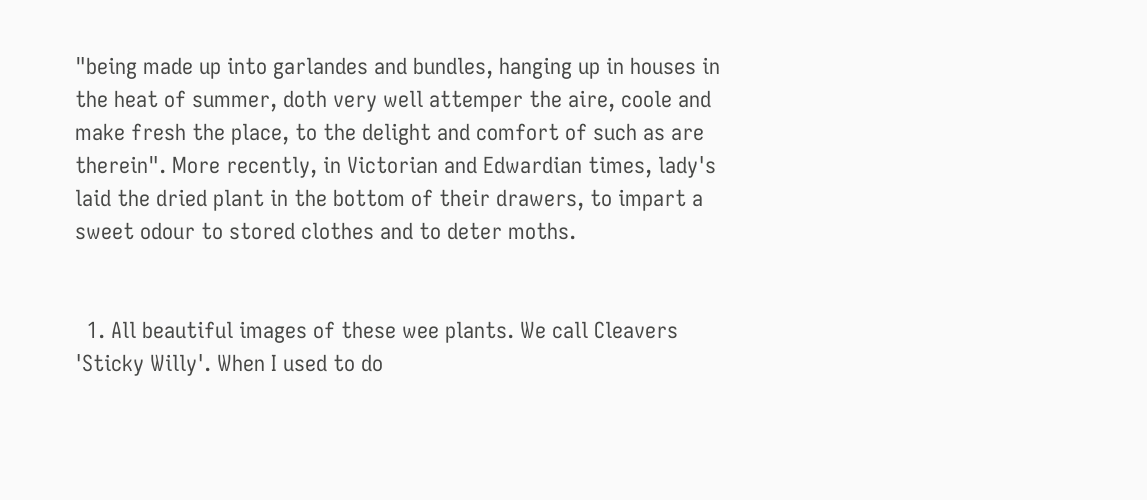"being made up into garlandes and bundles, hanging up in houses in the heat of summer, doth very well attemper the aire, coole and make fresh the place, to the delight and comfort of such as are therein". More recently, in Victorian and Edwardian times, lady's laid the dried plant in the bottom of their drawers, to impart a sweet odour to stored clothes and to deter moths.


  1. All beautiful images of these wee plants. We call Cleavers 'Sticky Willy'. When I used to do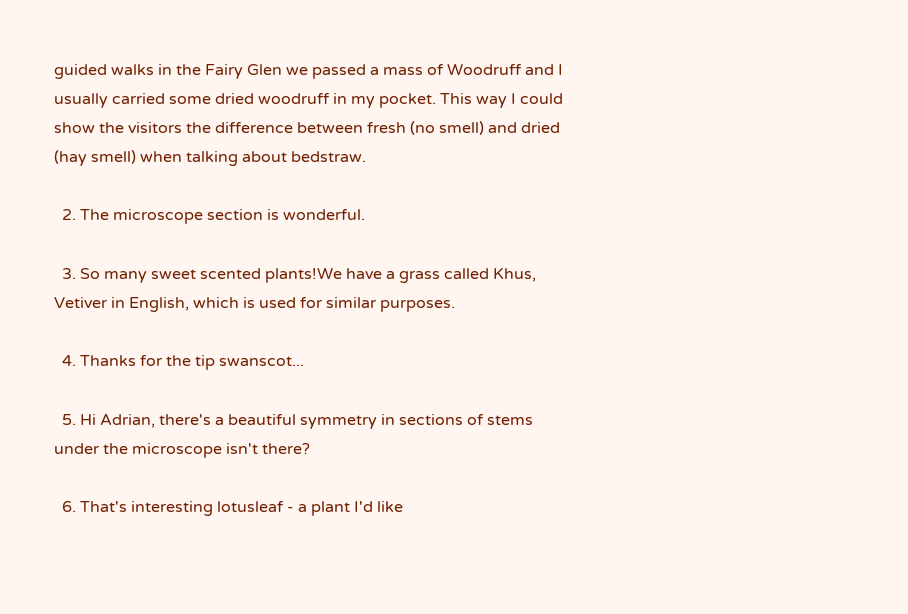guided walks in the Fairy Glen we passed a mass of Woodruff and I usually carried some dried woodruff in my pocket. This way I could show the visitors the difference between fresh (no smell) and dried (hay smell) when talking about bedstraw.

  2. The microscope section is wonderful.

  3. So many sweet scented plants!We have a grass called Khus, Vetiver in English, which is used for similar purposes.

  4. Thanks for the tip swanscot...

  5. Hi Adrian, there's a beautiful symmetry in sections of stems under the microscope isn't there?

  6. That's interesting lotusleaf - a plant I'd like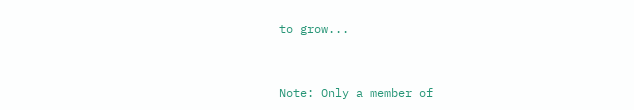to grow...


Note: Only a member of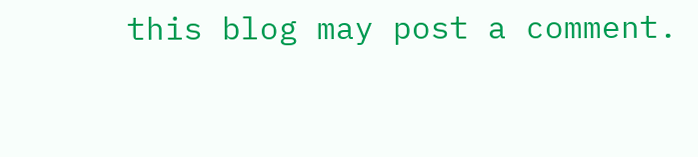this blog may post a comment.